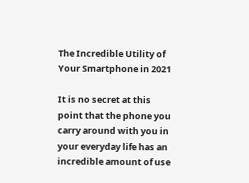The Incredible Utility of Your Smartphone in 2021

It is no secret at this point that the phone you carry around with you in your everyday life has an incredible amount of use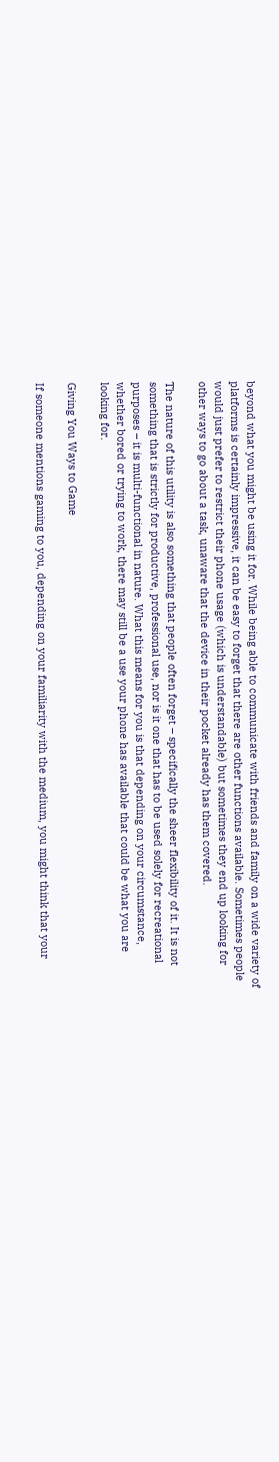beyond what you might be using it for. While being able to communicate with friends and family on a wide variety of platforms is certainly impressive, it can be easy to forget that there are other functions available. Sometimes people would just prefer to restrict their phone usage (which is understandable) but sometimes they end up looking for other ways to go about a task, unaware that the device in their pocket already has them covered.

The nature of this utility is also something that people often forget – specifically the sheer flexibility of it. It is not something that is strictly for productive, professional use, nor is it one that has to be used solely for recreational purposes – it is multi-functional in nature. What this means for you is that depending on your circumstance, whether bored or trying to work, there may still be a use your phone has available that could be what you are looking for.

Giving You Ways to Game

If someone mentions gaming to you, depending on your familiarity with the medium, you might think that your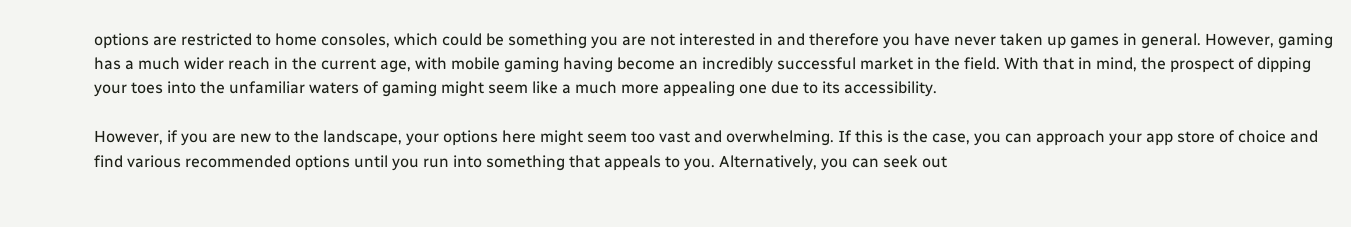options are restricted to home consoles, which could be something you are not interested in and therefore you have never taken up games in general. However, gaming has a much wider reach in the current age, with mobile gaming having become an incredibly successful market in the field. With that in mind, the prospect of dipping your toes into the unfamiliar waters of gaming might seem like a much more appealing one due to its accessibility.

However, if you are new to the landscape, your options here might seem too vast and overwhelming. If this is the case, you can approach your app store of choice and find various recommended options until you run into something that appeals to you. Alternatively, you can seek out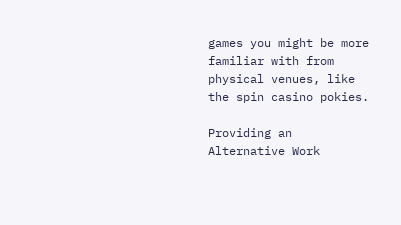games you might be more familiar with from physical venues, like the spin casino pokies.

Providing an Alternative Work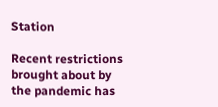Station

Recent restrictions brought about by the pandemic has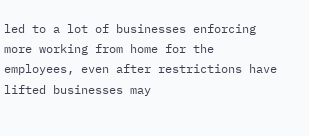led to a lot of businesses enforcing more working from home for the employees, even after restrictions have lifted businesses may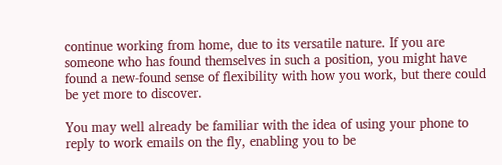continue working from home, due to its versatile nature. If you are someone who has found themselves in such a position, you might have found a new-found sense of flexibility with how you work, but there could be yet more to discover.

You may well already be familiar with the idea of using your phone to reply to work emails on the fly, enabling you to be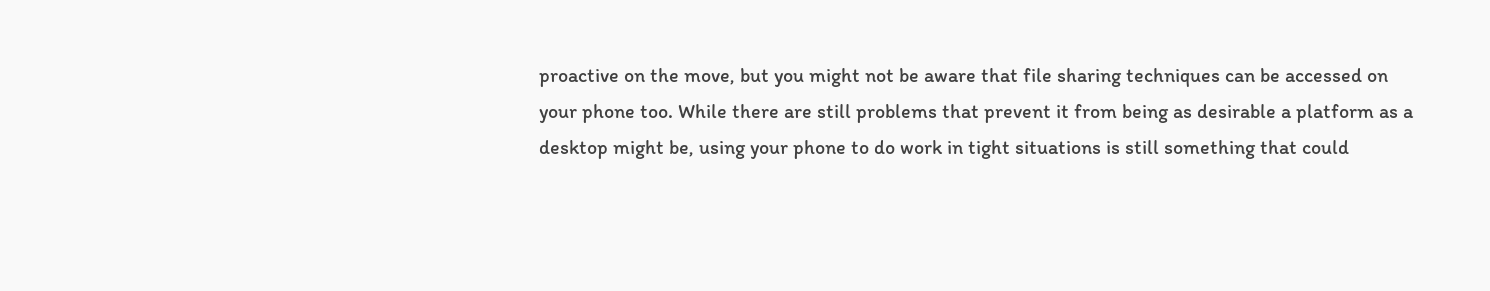proactive on the move, but you might not be aware that file sharing techniques can be accessed on your phone too. While there are still problems that prevent it from being as desirable a platform as a desktop might be, using your phone to do work in tight situations is still something that could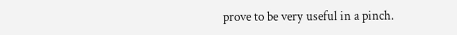prove to be very useful in a pinch.